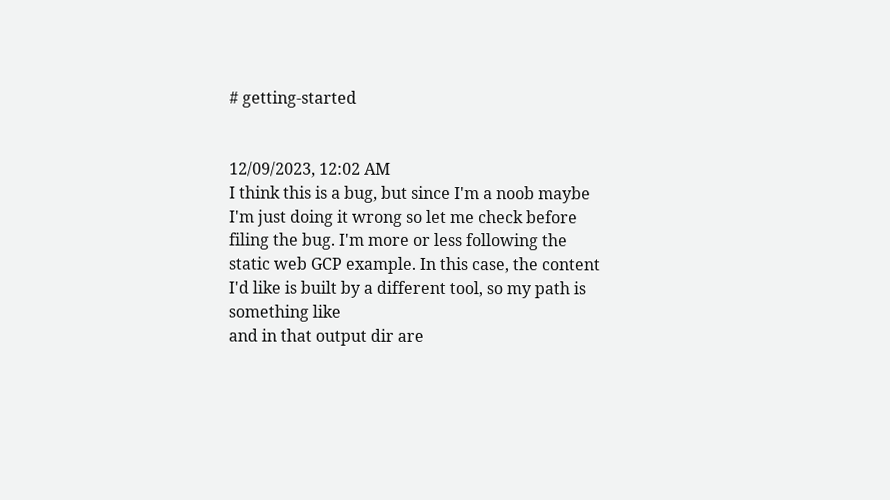# getting-started


12/09/2023, 12:02 AM
I think this is a bug, but since I'm a noob maybe I'm just doing it wrong so let me check before filing the bug. I'm more or less following the static web GCP example. In this case, the content I'd like is built by a different tool, so my path is something like
and in that output dir are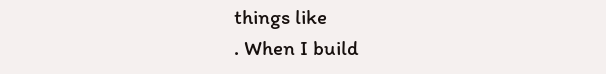things like
. When I build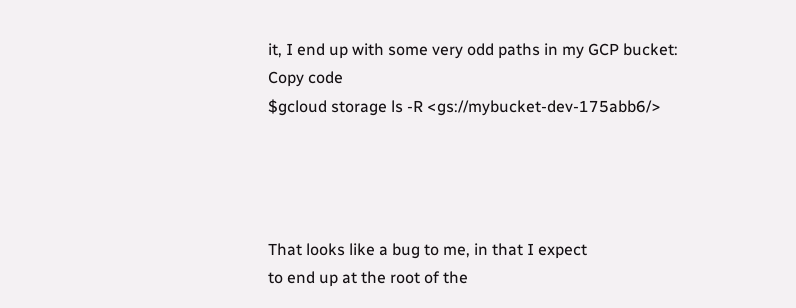it, I end up with some very odd paths in my GCP bucket:
Copy code
$gcloud storage ls -R <gs://mybucket-dev-175abb6/>




That looks like a bug to me, in that I expect
to end up at the root of the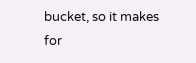bucket, so it makes for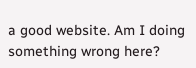a good website. Am I doing something wrong here?